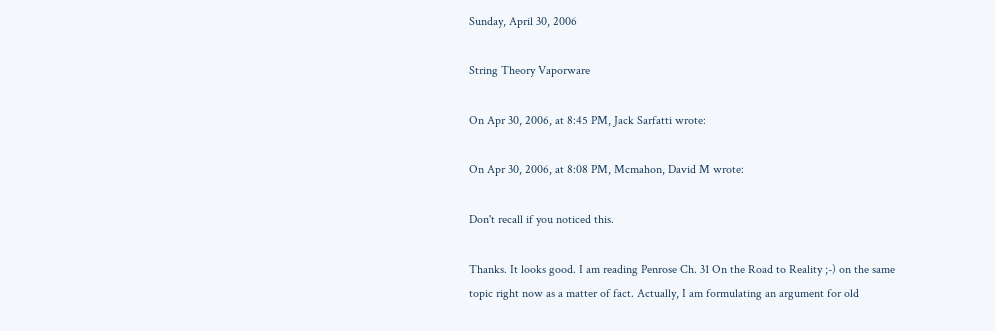Sunday, April 30, 2006

String Theory Vaporware

On Apr 30, 2006, at 8:45 PM, Jack Sarfatti wrote:

On Apr 30, 2006, at 8:08 PM, Mcmahon, David M wrote:

Don't recall if you noticed this.

Thanks. It looks good. I am reading Penrose Ch. 31 On the Road to Reality ;-) on the same topic right now as a matter of fact. Actually, I am formulating an argument for old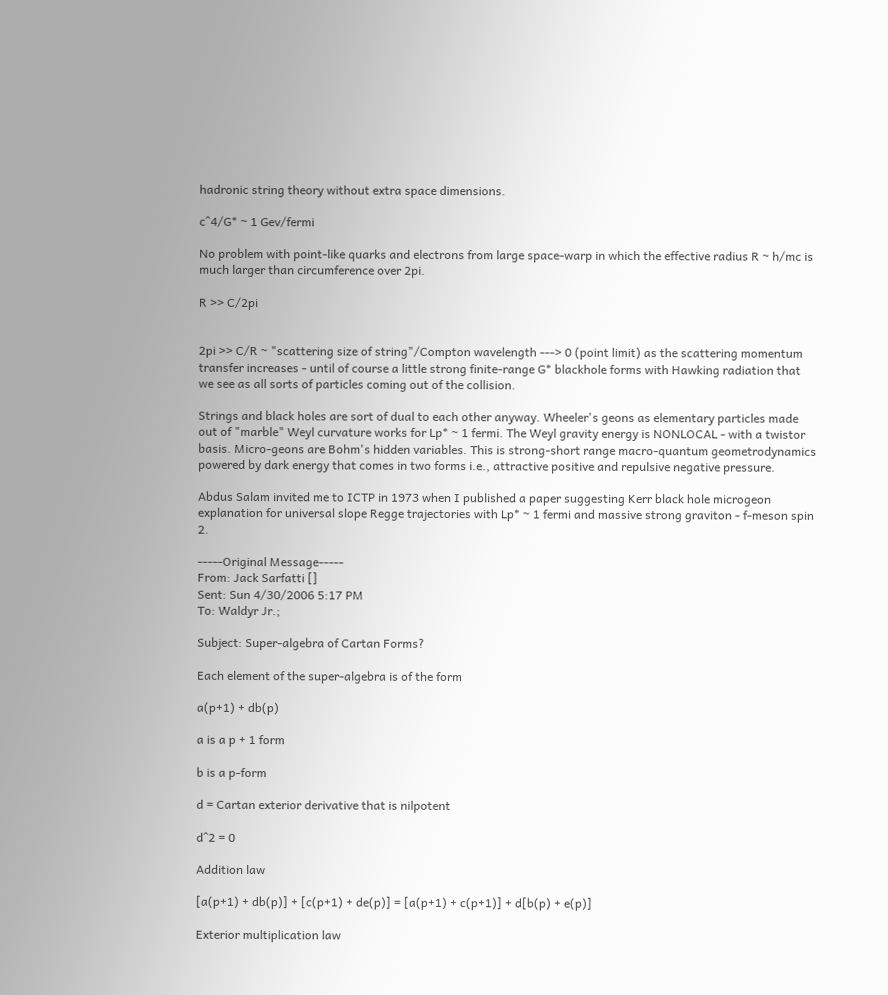hadronic string theory without extra space dimensions.

c^4/G* ~ 1 Gev/fermi

No problem with point-like quarks and electrons from large space-warp in which the effective radius R ~ h/mc is much larger than circumference over 2pi.

R >> C/2pi


2pi >> C/R ~ "scattering size of string"/Compton wavelength ---> 0 (point limit) as the scattering momentum transfer increases - until of course a little strong finite-range G* blackhole forms with Hawking radiation that we see as all sorts of particles coming out of the collision.

Strings and black holes are sort of dual to each other anyway. Wheeler's geons as elementary particles made out of "marble" Weyl curvature works for Lp* ~ 1 fermi. The Weyl gravity energy is NONLOCAL - with a twistor basis. Micro-geons are Bohm's hidden variables. This is strong-short range macro-quantum geometrodynamics powered by dark energy that comes in two forms i.e., attractive positive and repulsive negative pressure.

Abdus Salam invited me to ICTP in 1973 when I published a paper suggesting Kerr black hole microgeon explanation for universal slope Regge trajectories with Lp* ~ 1 fermi and massive strong graviton - f-meson spin 2.

-----Original Message-----
From: Jack Sarfatti []
Sent: Sun 4/30/2006 5:17 PM
To: Waldyr Jr.;

Subject: Super-algebra of Cartan Forms?

Each element of the super-algebra is of the form

a(p+1) + db(p)

a is a p + 1 form

b is a p-form

d = Cartan exterior derivative that is nilpotent

d^2 = 0

Addition law

[a(p+1) + db(p)] + [c(p+1) + de(p)] = [a(p+1) + c(p+1)] + d[b(p) + e(p)]

Exterior multiplication law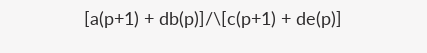[a(p+1) + db(p)]/\[c(p+1) + de(p)]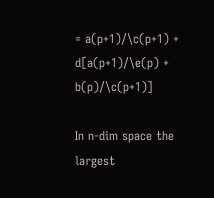= a(p+1)/\c(p+1) + d[a(p+1)/\e(p) + b(p)/\c(p+1)]

In n-dim space the largest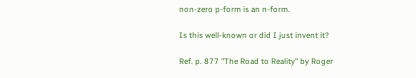non-zero p-form is an n-form.

Is this well-known or did I just invent it?

Ref. p. 877 "The Road to Reality" by Roger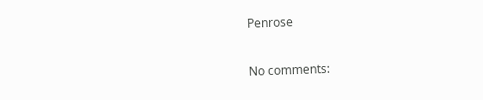Penrose

No comments: